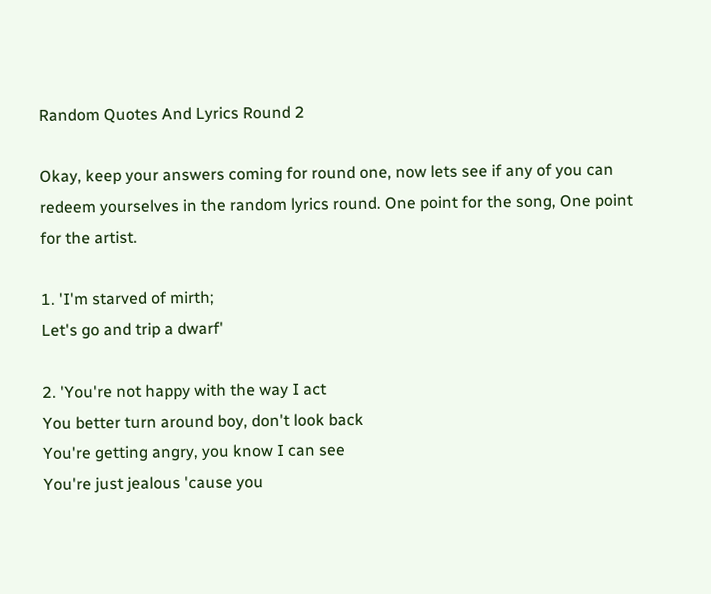Random Quotes And Lyrics Round 2

Okay, keep your answers coming for round one, now lets see if any of you can redeem yourselves in the random lyrics round. One point for the song, One point for the artist.

1. 'I'm starved of mirth;
Let's go and trip a dwarf'

2. 'You're not happy with the way I act
You better turn around boy, don't look back
You're getting angry, you know I can see
You're just jealous 'cause you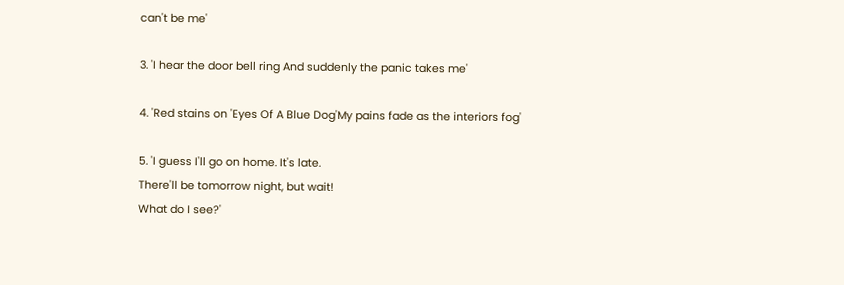can't be me'

3. 'I hear the door bell ring And suddenly the panic takes me'

4. 'Red stains on 'Eyes Of A Blue Dog'My pains fade as the interiors fog'

5. 'I guess I'll go on home. It's late.
There'll be tomorrow night, but wait!
What do I see?'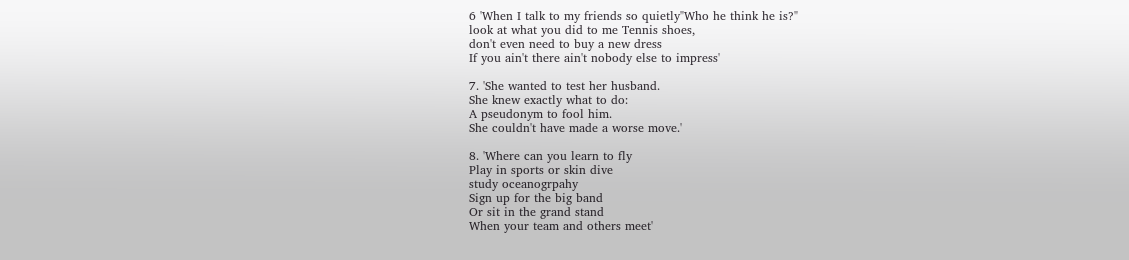6 'When I talk to my friends so quietly"Who he think he is?"
look at what you did to me Tennis shoes,
don't even need to buy a new dress
If you ain't there ain't nobody else to impress'

7. 'She wanted to test her husband.
She knew exactly what to do:
A pseudonym to fool him.
She couldn't have made a worse move.'

8. 'Where can you learn to fly
Play in sports or skin dive
study oceanogrpahy
Sign up for the big band
Or sit in the grand stand
When your team and others meet'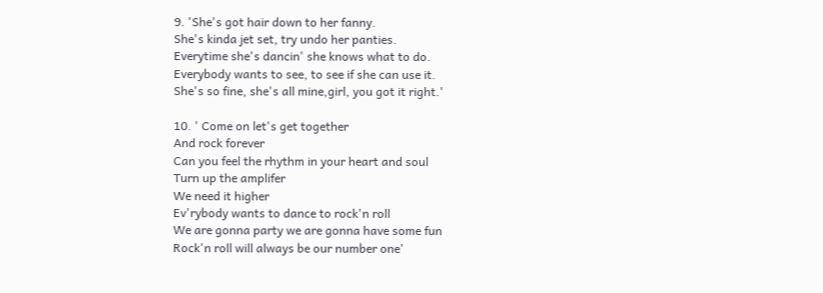9. 'She's got hair down to her fanny.
She's kinda jet set, try undo her panties.
Everytime she's dancin' she knows what to do.
Everybody wants to see, to see if she can use it.
She's so fine, she's all mine,girl, you got it right.'

10. ' Come on let's get together
And rock forever
Can you feel the rhythm in your heart and soul
Turn up the amplifer
We need it higher
Ev'rybody wants to dance to rock'n roll
We are gonna party we are gonna have some fun
Rock'n roll will always be our number one'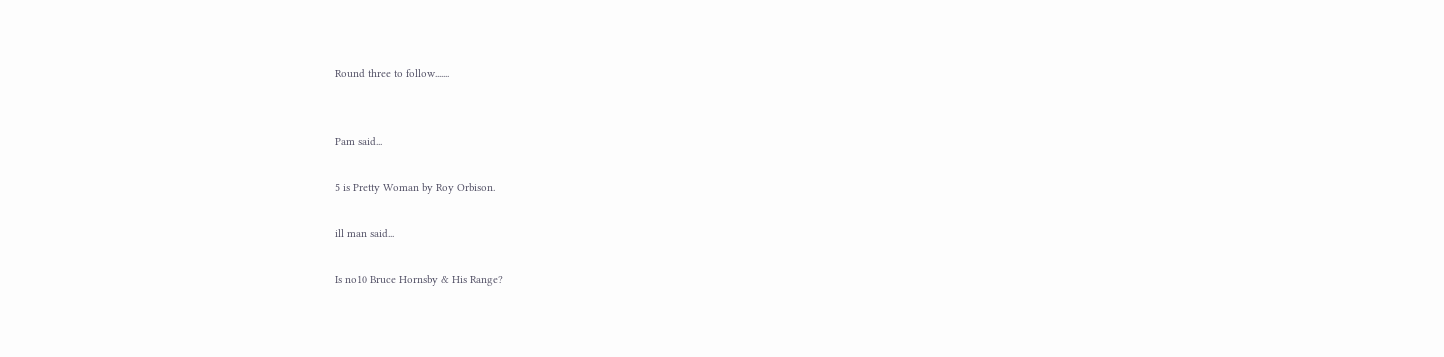Round three to follow.......


Pam said...

5 is Pretty Woman by Roy Orbison.

ill man said...

Is no10 Bruce Hornsby & His Range?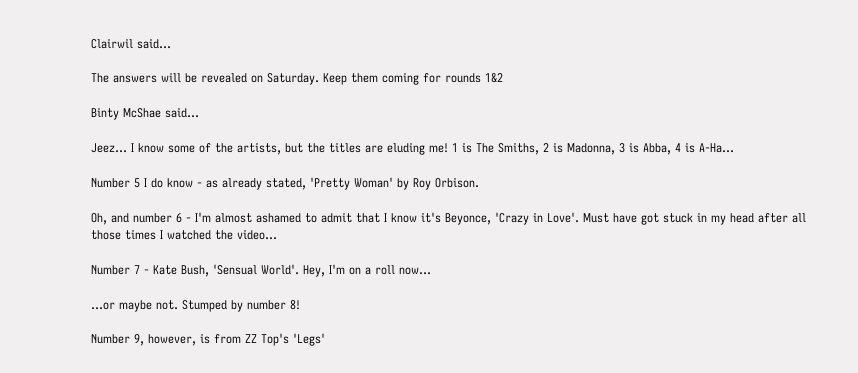Clairwil said...

The answers will be revealed on Saturday. Keep them coming for rounds 1&2

Binty McShae said...

Jeez... I know some of the artists, but the titles are eluding me! 1 is The Smiths, 2 is Madonna, 3 is Abba, 4 is A-Ha...

Number 5 I do know - as already stated, 'Pretty Woman' by Roy Orbison.

Oh, and number 6 - I'm almost ashamed to admit that I know it's Beyonce, 'Crazy in Love'. Must have got stuck in my head after all those times I watched the video...

Number 7 - Kate Bush, 'Sensual World'. Hey, I'm on a roll now...

...or maybe not. Stumped by number 8!

Number 9, however, is from ZZ Top's 'Legs'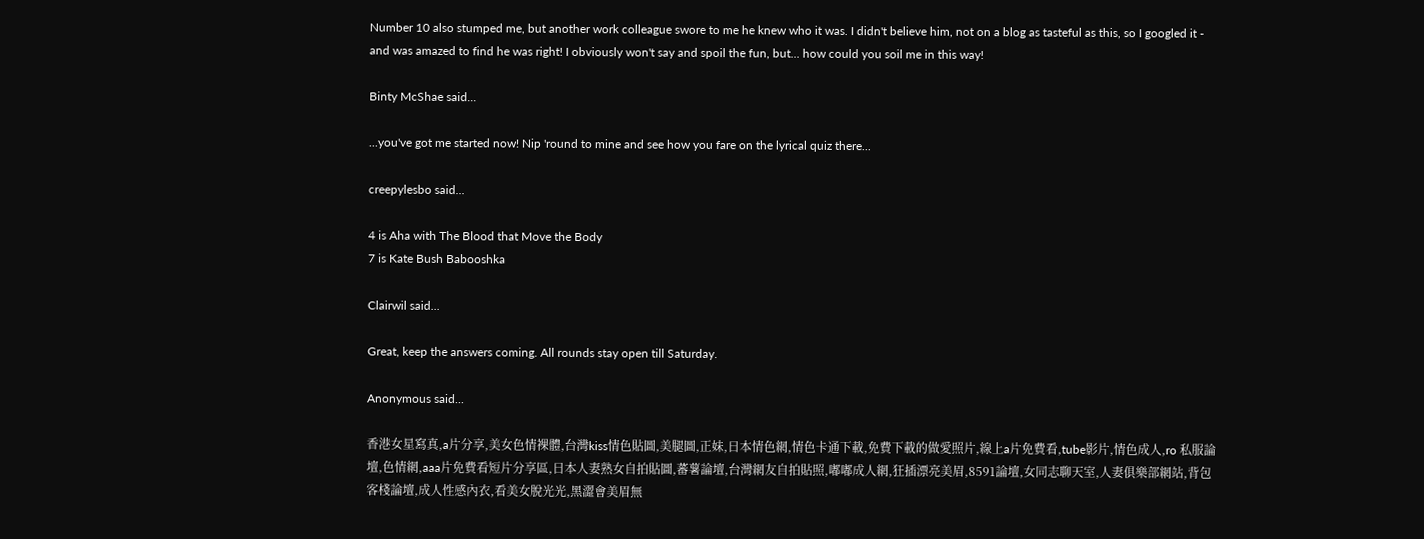Number 10 also stumped me, but another work colleague swore to me he knew who it was. I didn't believe him, not on a blog as tasteful as this, so I googled it - and was amazed to find he was right! I obviously won't say and spoil the fun, but... how could you soil me in this way!

Binty McShae said...

...you've got me started now! Nip 'round to mine and see how you fare on the lyrical quiz there...

creepylesbo said...

4 is Aha with The Blood that Move the Body
7 is Kate Bush Babooshka

Clairwil said...

Great, keep the answers coming. All rounds stay open till Saturday.

Anonymous said...

香港女星寫真,a片分享,美女色情裸體,台灣kiss情色貼圖,美腿圖,正妹,日本情色網,情色卡通下載,免費下載的做愛照片,線上a片免費看,tube影片,情色成人,ro 私服論壇,色情網,aaa片免費看短片分享區,日本人妻熟女自拍貼圖,蕃薯論壇,台灣網友自拍貼照,嘟嘟成人網,狂插漂亮美眉,8591論壇,女同志聊天室,人妻俱樂部網站,背包客棧論壇,成人性感內衣,看美女脫光光,黑澀會美眉無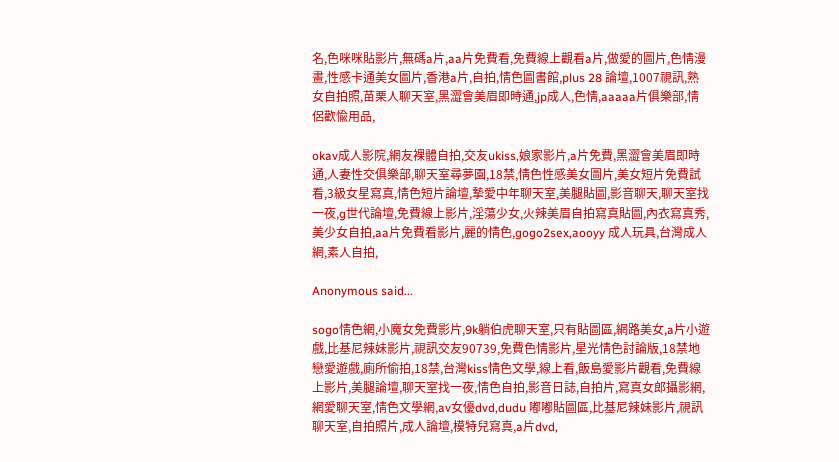名,色咪咪貼影片,無碼a片,aa片免費看,免費線上觀看a片,做愛的圖片,色情漫畫,性感卡通美女圖片,香港a片,自拍,情色圖書館,plus 28 論壇,1007視訊,熟女自拍照,苗栗人聊天室,黑澀會美眉即時通,jp成人,色情,aaaaa片俱樂部,情侶歡愉用品,

okav成人影院,網友裸體自拍,交友ukiss,娘家影片,a片免費,黑澀會美眉即時通,人妻性交俱樂部,聊天室尋夢園,18禁,情色性感美女圖片,美女短片免費試看,3級女星寫真,情色短片論壇,摯愛中年聊天室,美腿貼圖,影音聊天,聊天室找一夜,g世代論壇,免費線上影片,淫蕩少女,火辣美眉自拍寫真貼圖,內衣寫真秀,美少女自拍,aa片免費看影片,麗的情色,gogo2sex,aooyy 成人玩具,台灣成人網,素人自拍,

Anonymous said...

sogo情色網,小魔女免費影片,9k躺伯虎聊天室,只有貼圖區,網路美女,a片小遊戲,比基尼辣妹影片,視訊交友90739,免費色情影片,星光情色討論版,18禁地戀愛遊戲,廁所偷拍,18禁,台灣kiss情色文學,線上看,飯島愛影片觀看,免費線上影片,美腿論壇,聊天室找一夜,情色自拍,影音日誌,自拍片,寫真女郎攝影網,網愛聊天室,情色文學網,av女優dvd,dudu 嘟嘟貼圖區,比基尼辣妹影片,視訊聊天室,自拍照片,成人論壇,模特兒寫真,a片dvd,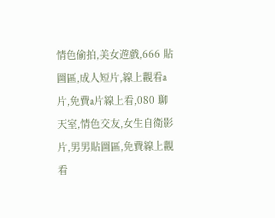情色偷拍,美女遊戲,666 貼圖區,成人短片,線上觀看a片,免費a片線上看,080 聊天室,情色交友,女生自衛影片,男男貼圖區,免費線上觀看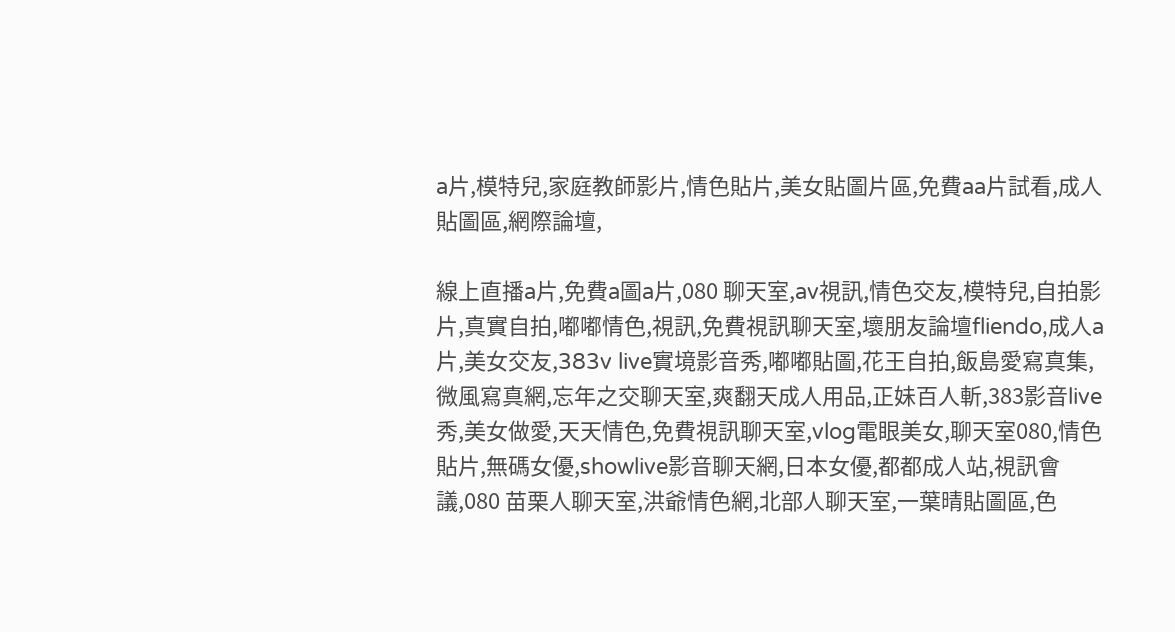a片,模特兒,家庭教師影片,情色貼片,美女貼圖片區,免費aa片試看,成人貼圖區,網際論壇,

線上直播a片,免費a圖a片,080 聊天室,av視訊,情色交友,模特兒,自拍影片,真實自拍,嘟嘟情色,視訊,免費視訊聊天室,壞朋友論壇fliendo,成人a片,美女交友,383v live實境影音秀,嘟嘟貼圖,花王自拍,飯島愛寫真集,微風寫真網,忘年之交聊天室,爽翻天成人用品,正妹百人斬,383影音live秀,美女做愛,天天情色,免費視訊聊天室,vlog電眼美女,聊天室080,情色貼片,無碼女優,showlive影音聊天網,日本女優,都都成人站,視訊會議,080 苗栗人聊天室,洪爺情色網,北部人聊天室,一葉晴貼圖區,色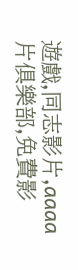遊戲,同志影片,aaaa片俱樂部,免費影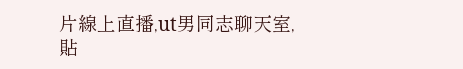片線上直播,ut男同志聊天室,貼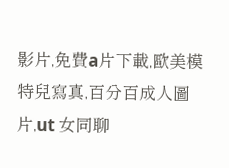影片,免費a片下載,歐美模特兒寫真,百分百成人圖片,ut 女同聊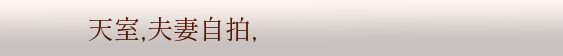天室,夫妻自拍,